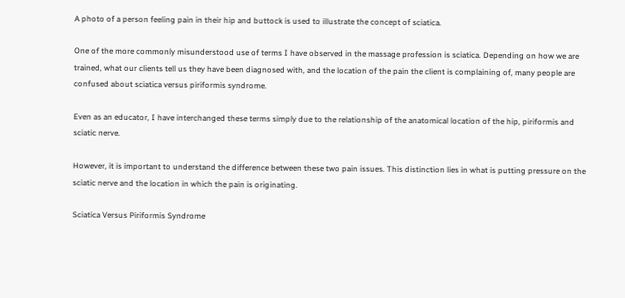A photo of a person feeling pain in their hip and buttock is used to illustrate the concept of sciatica.

One of the more commonly misunderstood use of terms I have observed in the massage profession is sciatica. Depending on how we are trained, what our clients tell us they have been diagnosed with, and the location of the pain the client is complaining of, many people are confused about sciatica versus piriformis syndrome.

Even as an educator, I have interchanged these terms simply due to the relationship of the anatomical location of the hip, piriformis and sciatic nerve.

However, it is important to understand the difference between these two pain issues. This distinction lies in what is putting pressure on the sciatic nerve and the location in which the pain is originating.

Sciatica Versus Piriformis Syndrome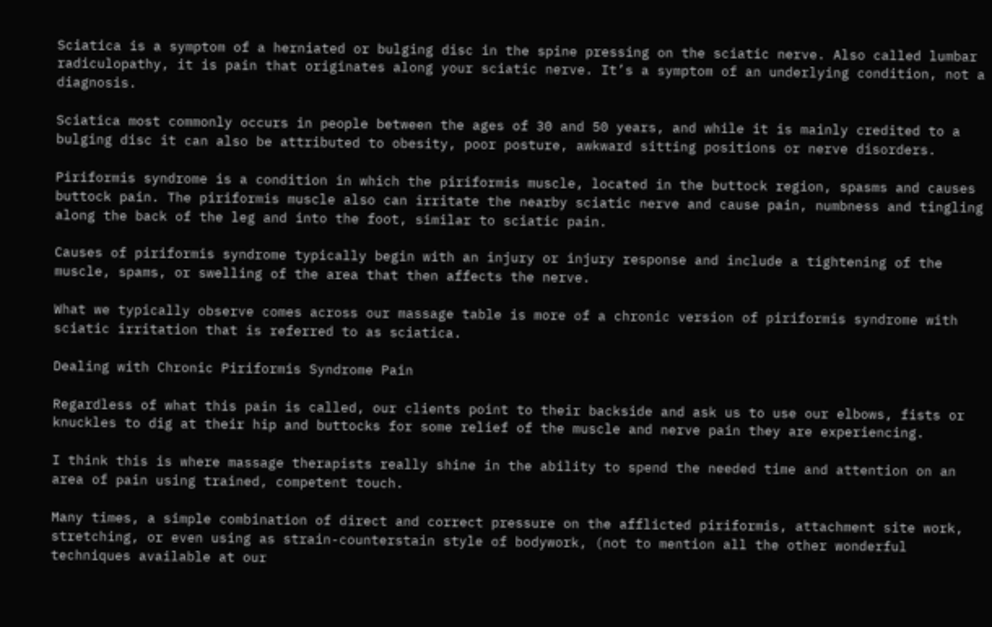Sciatica is a symptom of a herniated or bulging disc in the spine pressing on the sciatic nerve. Also called lumbar radiculopathy, it is pain that originates along your sciatic nerve. It’s a symptom of an underlying condition, not a diagnosis.

Sciatica most commonly occurs in people between the ages of 30 and 50 years, and while it is mainly credited to a bulging disc it can also be attributed to obesity, poor posture, awkward sitting positions or nerve disorders.

Piriformis syndrome is a condition in which the piriformis muscle, located in the buttock region, spasms and causes buttock pain. The piriformis muscle also can irritate the nearby sciatic nerve and cause pain, numbness and tingling along the back of the leg and into the foot, similar to sciatic pain.

Causes of piriformis syndrome typically begin with an injury or injury response and include a tightening of the muscle, spams, or swelling of the area that then affects the nerve.

What we typically observe comes across our massage table is more of a chronic version of piriformis syndrome with sciatic irritation that is referred to as sciatica.

Dealing with Chronic Piriformis Syndrome Pain

Regardless of what this pain is called, our clients point to their backside and ask us to use our elbows, fists or knuckles to dig at their hip and buttocks for some relief of the muscle and nerve pain they are experiencing.

I think this is where massage therapists really shine in the ability to spend the needed time and attention on an area of pain using trained, competent touch.

Many times, a simple combination of direct and correct pressure on the afflicted piriformis, attachment site work, stretching, or even using as strain-counterstain style of bodywork, (not to mention all the other wonderful techniques available at our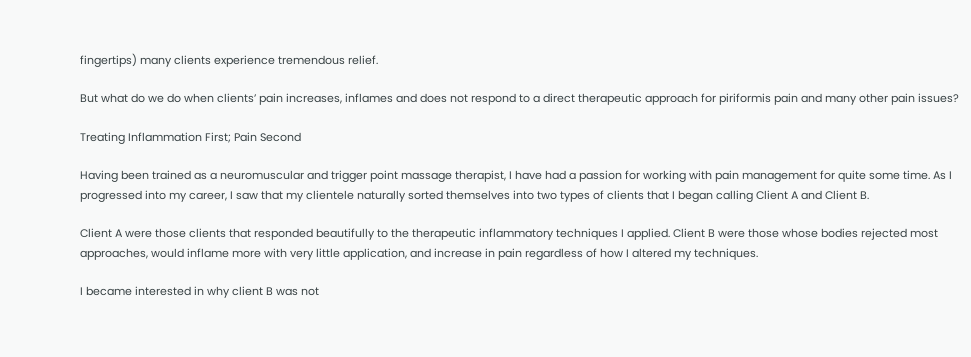fingertips) many clients experience tremendous relief.

But what do we do when clients’ pain increases, inflames and does not respond to a direct therapeutic approach for piriformis pain and many other pain issues?

Treating Inflammation First; Pain Second

Having been trained as a neuromuscular and trigger point massage therapist, I have had a passion for working with pain management for quite some time. As I progressed into my career, I saw that my clientele naturally sorted themselves into two types of clients that I began calling Client A and Client B.

Client A were those clients that responded beautifully to the therapeutic inflammatory techniques I applied. Client B were those whose bodies rejected most approaches, would inflame more with very little application, and increase in pain regardless of how I altered my techniques.

I became interested in why client B was not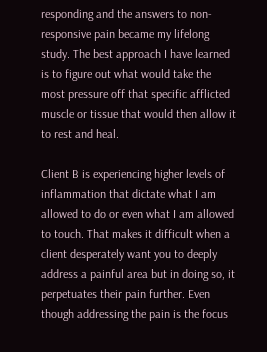responding and the answers to non-responsive pain became my lifelong study. The best approach I have learned is to figure out what would take the most pressure off that specific afflicted muscle or tissue that would then allow it to rest and heal.

Client B is experiencing higher levels of inflammation that dictate what I am allowed to do or even what I am allowed to touch. That makes it difficult when a client desperately want you to deeply address a painful area but in doing so, it perpetuates their pain further. Even though addressing the pain is the focus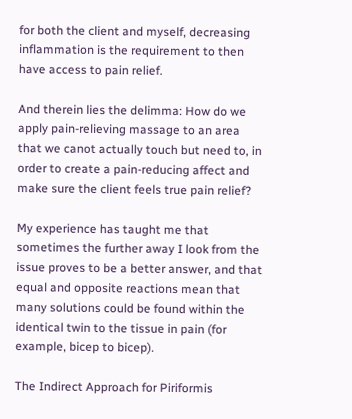for both the client and myself, decreasing inflammation is the requirement to then have access to pain relief.

And therein lies the delimma: How do we apply pain-relieving massage to an area that we canot actually touch but need to, in order to create a pain-reducing affect and make sure the client feels true pain relief?

My experience has taught me that sometimes the further away I look from the issue proves to be a better answer, and that equal and opposite reactions mean that many solutions could be found within the identical twin to the tissue in pain (for example, bicep to bicep).

The Indirect Approach for Piriformis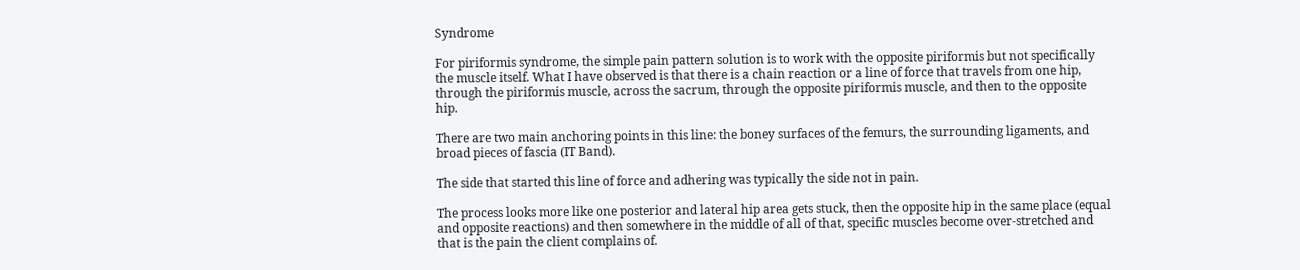Syndrome

For piriformis syndrome, the simple pain pattern solution is to work with the opposite piriformis but not specifically the muscle itself. What I have observed is that there is a chain reaction or a line of force that travels from one hip, through the piriformis muscle, across the sacrum, through the opposite piriformis muscle, and then to the opposite hip.

There are two main anchoring points in this line: the boney surfaces of the femurs, the surrounding ligaments, and broad pieces of fascia (IT Band).

The side that started this line of force and adhering was typically the side not in pain.

The process looks more like one posterior and lateral hip area gets stuck, then the opposite hip in the same place (equal and opposite reactions) and then somewhere in the middle of all of that, specific muscles become over-stretched and that is the pain the client complains of.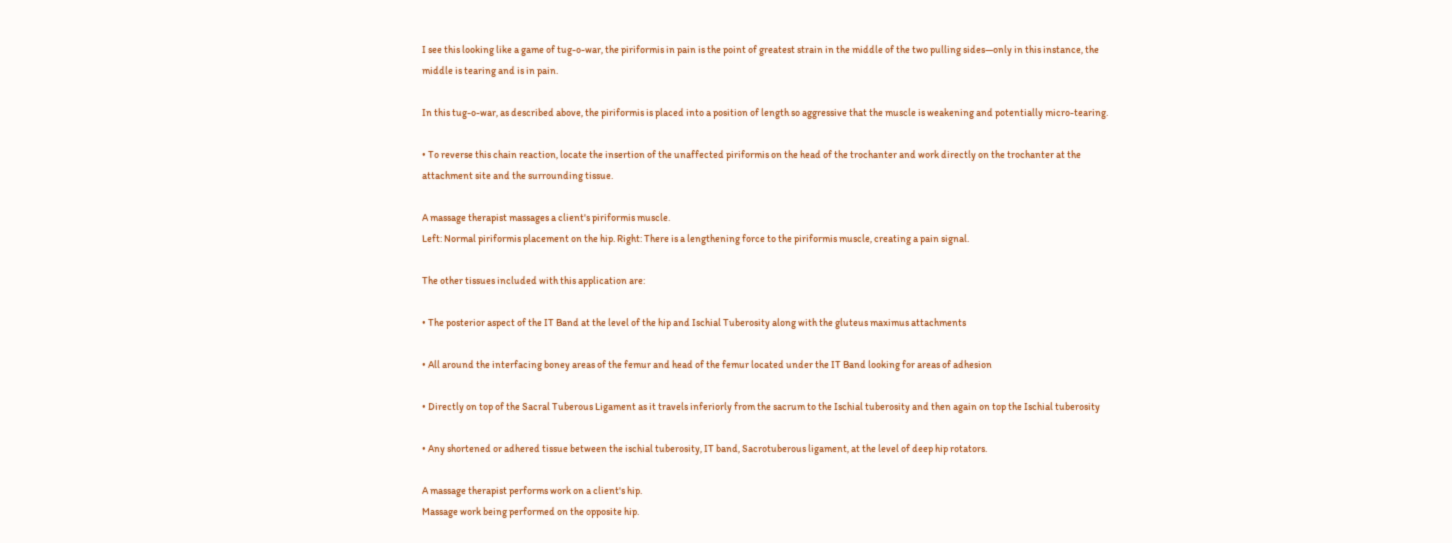I see this looking like a game of tug-o-war, the piriformis in pain is the point of greatest strain in the middle of the two pulling sides—only in this instance, the middle is tearing and is in pain.

In this tug-o-war, as described above, the piriformis is placed into a position of length so aggressive that the muscle is weakening and potentially micro-tearing.

• To reverse this chain reaction, locate the insertion of the unaffected piriformis on the head of the trochanter and work directly on the trochanter at the attachment site and the surrounding tissue.

A massage therapist massages a client's piriformis muscle.
Left: Normal piriformis placement on the hip. Right: There is a lengthening force to the piriformis muscle, creating a pain signal.

The other tissues included with this application are:

• The posterior aspect of the IT Band at the level of the hip and Ischial Tuberosity along with the gluteus maximus attachments

• All around the interfacing boney areas of the femur and head of the femur located under the IT Band looking for areas of adhesion

• Directly on top of the Sacral Tuberous Ligament as it travels inferiorly from the sacrum to the Ischial tuberosity and then again on top the Ischial tuberosity

• Any shortened or adhered tissue between the ischial tuberosity, IT band, Sacrotuberous ligament, at the level of deep hip rotators.

A massage therapist performs work on a client's hip.
Massage work being performed on the opposite hip.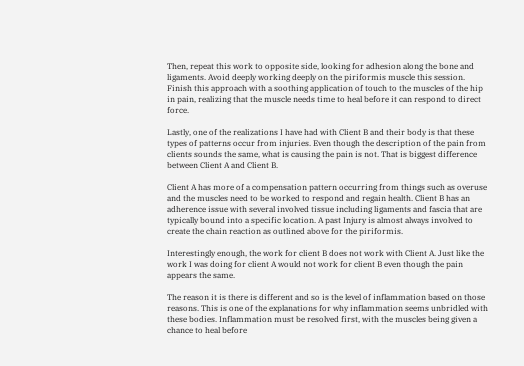Then, repeat this work to opposite side, looking for adhesion along the bone and ligaments. Avoid deeply working deeply on the piriformis muscle this session. Finish this approach with a soothing application of touch to the muscles of the hip in pain, realizing that the muscle needs time to heal before it can respond to direct force.

Lastly, one of the realizations I have had with Client B and their body is that these types of patterns occur from injuries. Even though the description of the pain from clients sounds the same, what is causing the pain is not. That is biggest difference between Client A and Client B.

Client A has more of a compensation pattern occurring from things such as overuse and the muscles need to be worked to respond and regain health. Client B has an adherence issue with several involved tissue including ligaments and fascia that are typically bound into a specific location. A past Injury is almost always involved to create the chain reaction as outlined above for the piriformis.

Interestingly enough, the work for client B does not work with Client A. Just like the work I was doing for client A would not work for client B even though the pain appears the same.

The reason it is there is different and so is the level of inflammation based on those reasons. This is one of the explanations for why inflammation seems unbridled with these bodies. Inflammation must be resolved first, with the muscles being given a chance to heal before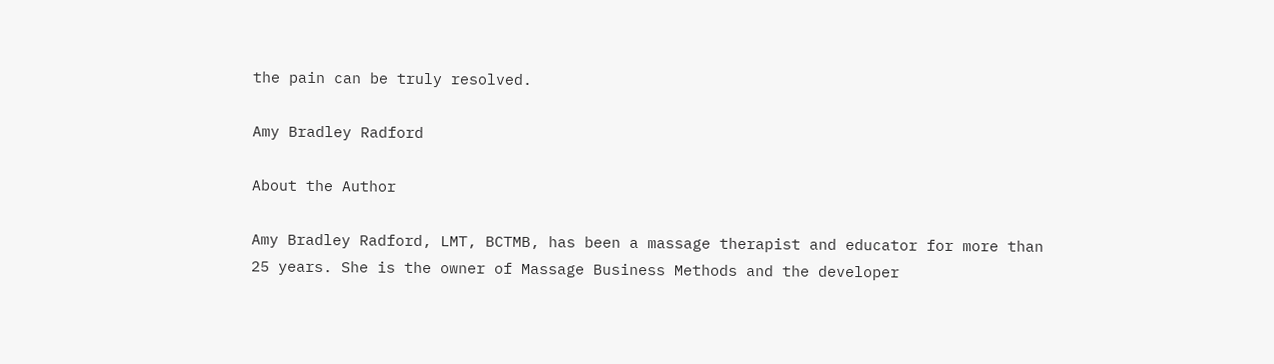the pain can be truly resolved.

Amy Bradley Radford

About the Author

Amy Bradley Radford, LMT, BCTMB, has been a massage therapist and educator for more than 25 years. She is the owner of Massage Business Methods and the developer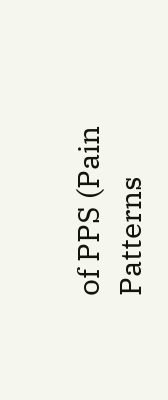of PPS (Pain Patterns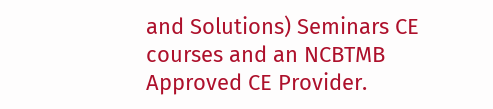and Solutions) Seminars CE courses and an NCBTMB Approved CE Provider.